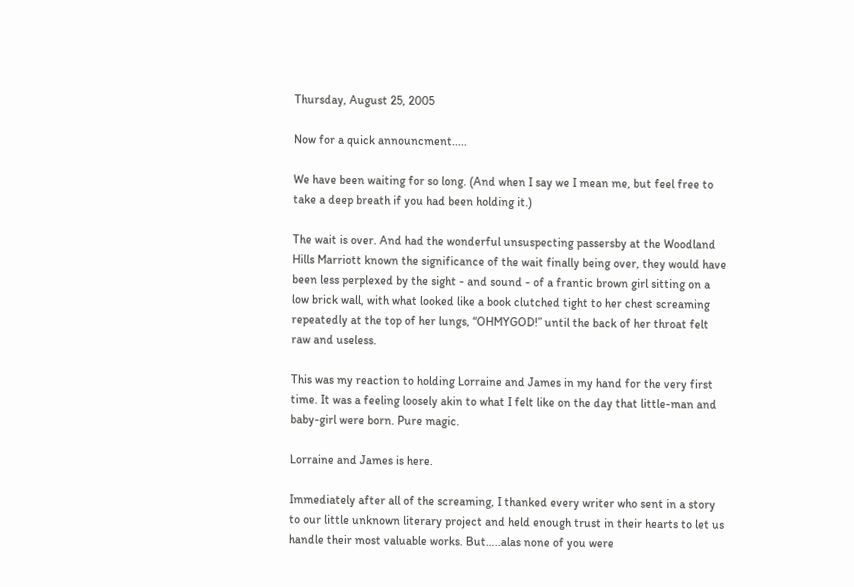Thursday, August 25, 2005

Now for a quick announcment.....

We have been waiting for so long. (And when I say we I mean me, but feel free to take a deep breath if you had been holding it.)

The wait is over. And had the wonderful unsuspecting passersby at the Woodland Hills Marriott known the significance of the wait finally being over, they would have been less perplexed by the sight - and sound - of a frantic brown girl sitting on a low brick wall, with what looked like a book clutched tight to her chest screaming repeatedly at the top of her lungs, “OHMYGOD!” until the back of her throat felt raw and useless.

This was my reaction to holding Lorraine and James in my hand for the very first time. It was a feeling loosely akin to what I felt like on the day that little-man and baby-girl were born. Pure magic.

Lorraine and James is here.

Immediately after all of the screaming, I thanked every writer who sent in a story to our little unknown literary project and held enough trust in their hearts to let us handle their most valuable works. But…..alas none of you were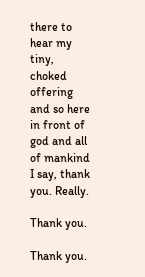there to hear my tiny, choked offering and so here in front of god and all of mankind I say, thank you. Really.

Thank you.

Thank you.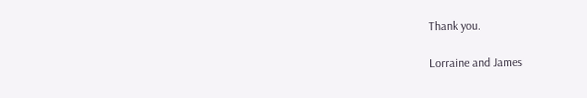Thank you.

Lorraine and James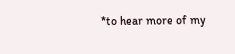*to hear more of my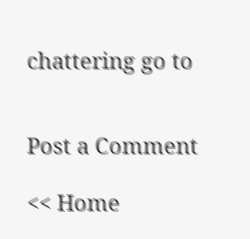chattering go to


Post a Comment

<< Home